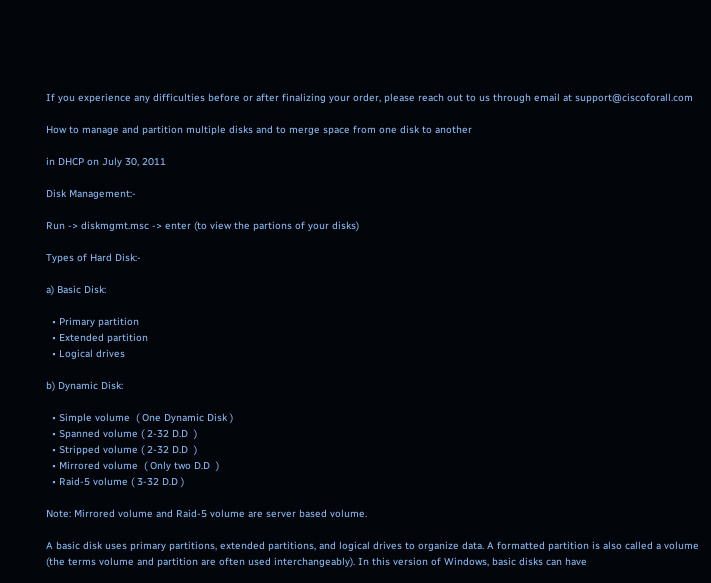If you experience any difficulties before or after finalizing your order, please reach out to us through email at support@ciscoforall.com

How to manage and partition multiple disks and to merge space from one disk to another

in DHCP on July 30, 2011

Disk Management:-

Run -> diskmgmt.msc -> enter (to view the partions of your disks)

Types of Hard Disk:-

a) Basic Disk:

  • Primary partition
  • Extended partition
  • Logical drives

b) Dynamic Disk:

  • Simple volume  ( One Dynamic Disk )
  • Spanned volume ( 2-32 D.D  )
  • Stripped volume ( 2-32 D.D  )
  • Mirrored volume  ( Only two D.D  )
  • Raid-5 volume ( 3-32 D.D )

Note: Mirrored volume and Raid-5 volume are server based volume.

A basic disk uses primary partitions, extended partitions, and logical drives to organize data. A formatted partition is also called a volume (the terms volume and partition are often used interchangeably). In this version of Windows, basic disks can have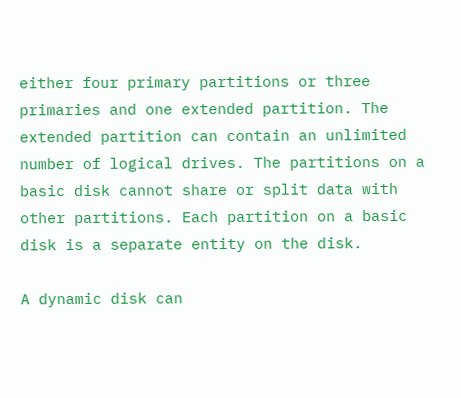either four primary partitions or three primaries and one extended partition. The extended partition can contain an unlimited number of logical drives. The partitions on a basic disk cannot share or split data with other partitions. Each partition on a basic disk is a separate entity on the disk.

A dynamic disk can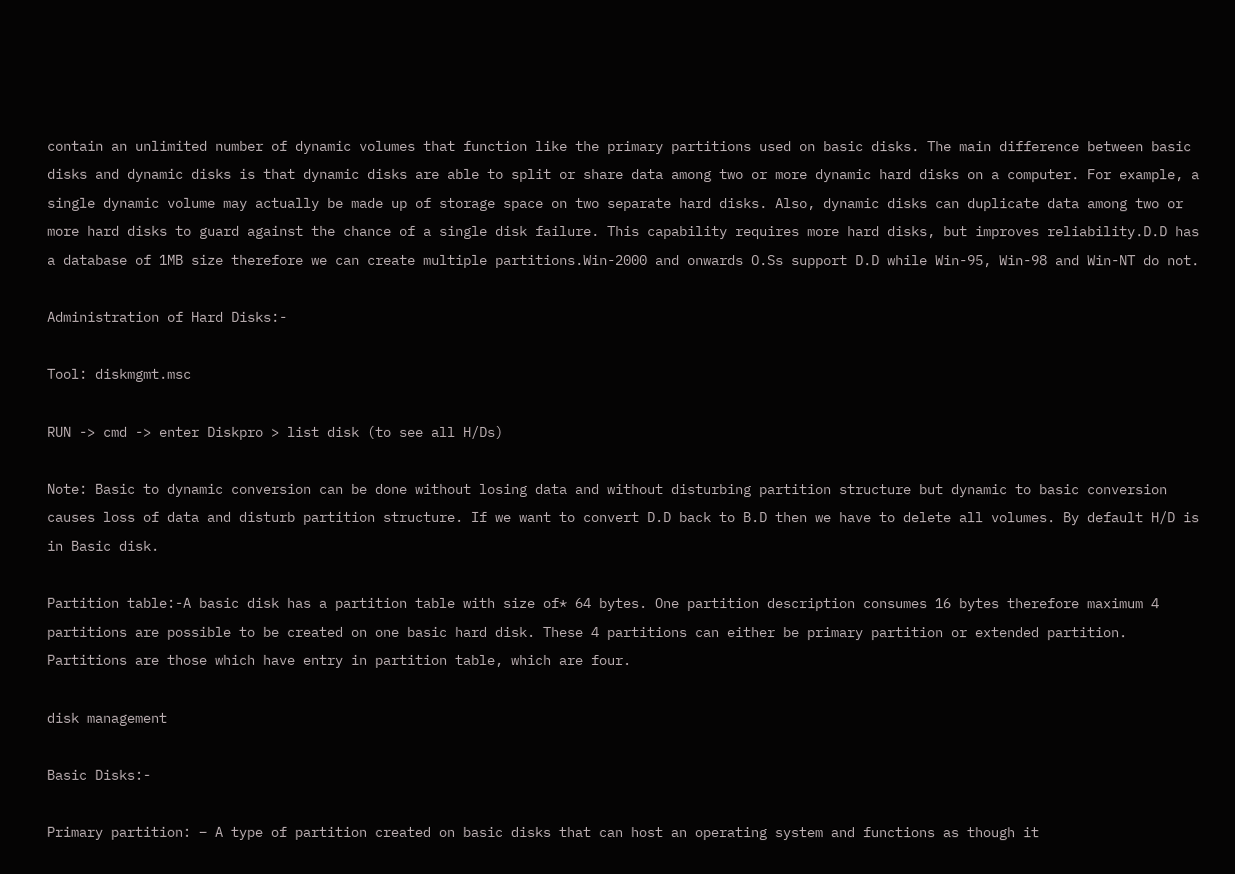contain an unlimited number of dynamic volumes that function like the primary partitions used on basic disks. The main difference between basic disks and dynamic disks is that dynamic disks are able to split or share data among two or more dynamic hard disks on a computer. For example, a single dynamic volume may actually be made up of storage space on two separate hard disks. Also, dynamic disks can duplicate data among two or more hard disks to guard against the chance of a single disk failure. This capability requires more hard disks, but improves reliability.D.D has a database of 1MB size therefore we can create multiple partitions.Win-2000 and onwards O.Ss support D.D while Win-95, Win-98 and Win-NT do not.

Administration of Hard Disks:-

Tool: diskmgmt.msc

RUN -> cmd -> enter Diskpro > list disk (to see all H/Ds)

Note: Basic to dynamic conversion can be done without losing data and without disturbing partition structure but dynamic to basic conversion causes loss of data and disturb partition structure. If we want to convert D.D back to B.D then we have to delete all volumes. By default H/D is in Basic disk.

Partition table:-A basic disk has a partition table with size of* 64 bytes. One partition description consumes 16 bytes therefore maximum 4 partitions are possible to be created on one basic hard disk. These 4 partitions can either be primary partition or extended partition. Partitions are those which have entry in partition table, which are four.

disk management

Basic Disks:-

Primary partition: – A type of partition created on basic disks that can host an operating system and functions as though it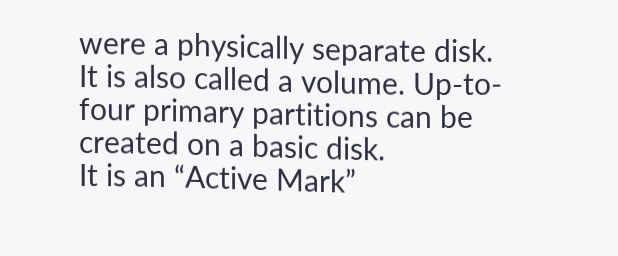were a physically separate disk. It is also called a volume. Up-to-four primary partitions can be created on a basic disk.                                       It is an “Active Mark”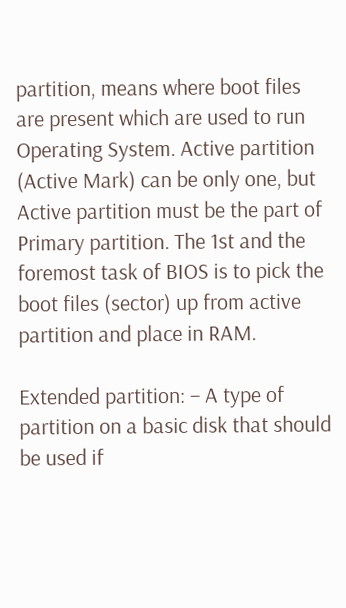partition, means where boot files are present which are used to run Operating System. Active partition (Active Mark) can be only one, but Active partition must be the part of Primary partition. The 1st and the foremost task of BIOS is to pick the boot files (sector) up from active partition and place in RAM.

Extended partition: – A type of partition on a basic disk that should be used if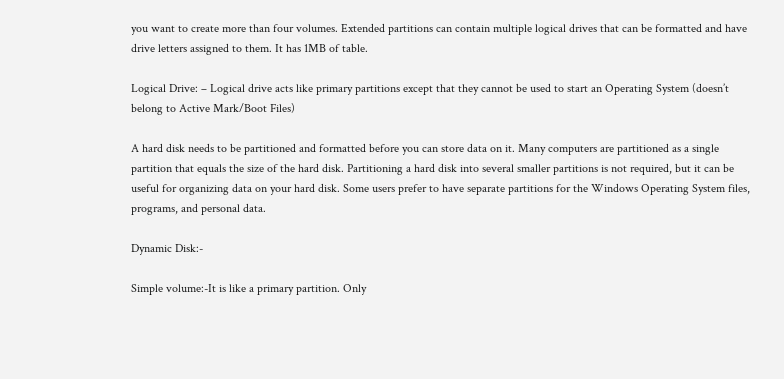you want to create more than four volumes. Extended partitions can contain multiple logical drives that can be formatted and have drive letters assigned to them. It has 1MB of table.

Logical Drive: – Logical drive acts like primary partitions except that they cannot be used to start an Operating System (doesn’t belong to Active Mark/Boot Files)

A hard disk needs to be partitioned and formatted before you can store data on it. Many computers are partitioned as a single partition that equals the size of the hard disk. Partitioning a hard disk into several smaller partitions is not required, but it can be useful for organizing data on your hard disk. Some users prefer to have separate partitions for the Windows Operating System files, programs, and personal data.

Dynamic Disk:-

Simple volume:-It is like a primary partition. Only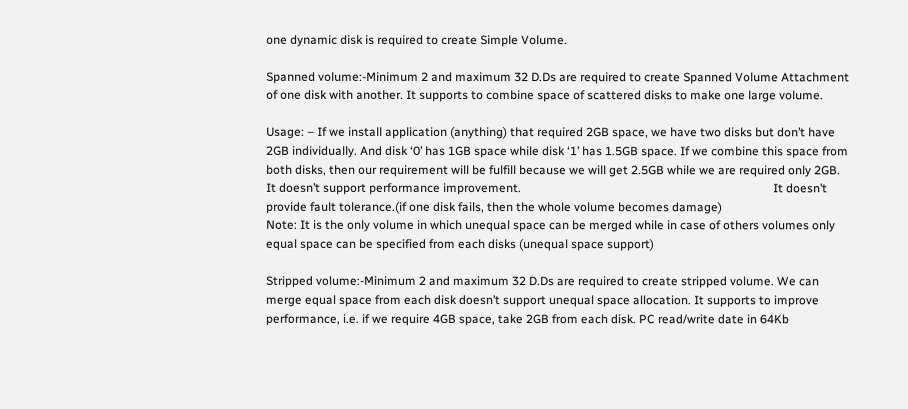one dynamic disk is required to create Simple Volume.

Spanned volume:-Minimum 2 and maximum 32 D.Ds are required to create Spanned Volume Attachment of one disk with another. It supports to combine space of scattered disks to make one large volume.

Usage: – If we install application (anything) that required 2GB space, we have two disks but don’t have 2GB individually. And disk ‘0’ has 1GB space while disk ‘1’ has 1.5GB space. If we combine this space from both disks, then our requirement will be fulfill because we will get 2.5GB while we are required only 2GB.                                                            It doesn’t support performance improvement.                                                                                    It doesn’t provide fault tolerance.(if one disk fails, then the whole volume becomes damage)                                                                                                                                                     Note: It is the only volume in which unequal space can be merged while in case of others volumes only equal space can be specified from each disks (unequal space support)

Stripped volume:-Minimum 2 and maximum 32 D.Ds are required to create stripped volume. We can merge equal space from each disk doesn’t support unequal space allocation. It supports to improve performance, i.e. if we require 4GB space, take 2GB from each disk. PC read/write date in 64Kb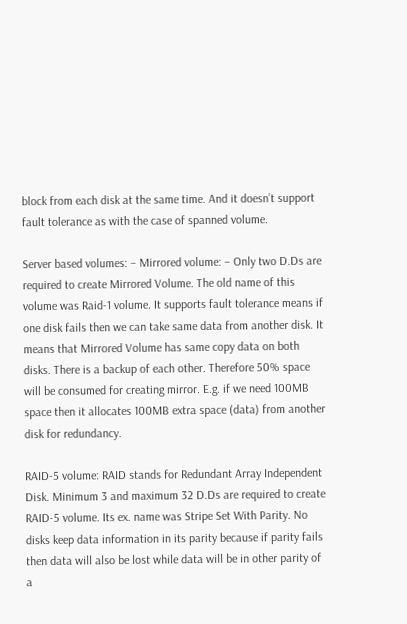block from each disk at the same time. And it doesn’t support fault tolerance as with the case of spanned volume.

Server based volumes: – Mirrored volume: – Only two D.Ds are required to create Mirrored Volume. The old name of this volume was Raid-1 volume. It supports fault tolerance means if one disk fails then we can take same data from another disk. It means that Mirrored Volume has same copy data on both disks. There is a backup of each other. Therefore 50% space will be consumed for creating mirror. E.g. if we need 100MB space then it allocates 100MB extra space (data) from another disk for redundancy.

RAID-5 volume: RAID stands for Redundant Array Independent Disk. Minimum 3 and maximum 32 D.Ds are required to create RAID-5 volume. Its ex. name was Stripe Set With Parity. No disks keep data information in its parity because if parity fails then data will also be lost while data will be in other parity of a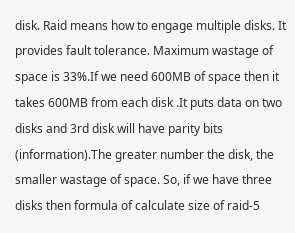disk. Raid means how to engage multiple disks. It provides fault tolerance. Maximum wastage of space is 33%.If we need 600MB of space then it takes 600MB from each disk .It puts data on two disks and 3rd disk will have parity bits (information).The greater number the disk, the smaller wastage of space. So, if we have three disks then formula of calculate size of raid-5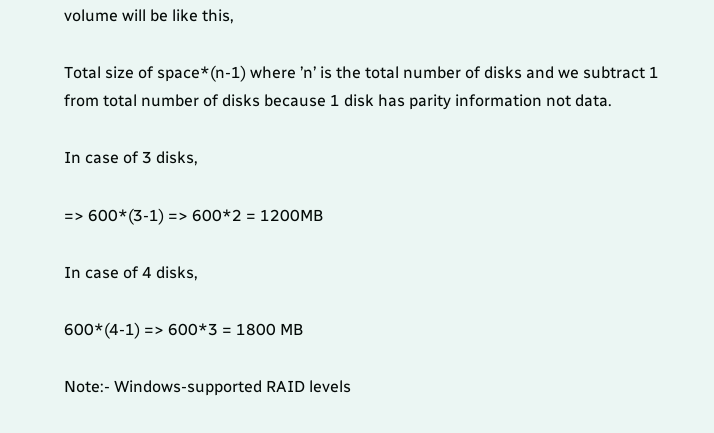volume will be like this,

Total size of space*(n-1) where ’n’ is the total number of disks and we subtract 1 from total number of disks because 1 disk has parity information not data.

In case of 3 disks,

=> 600*(3-1) => 600*2 = 1200MB

In case of 4 disks,

600*(4-1) => 600*3 = 1800 MB

Note:- Windows-supported RAID levels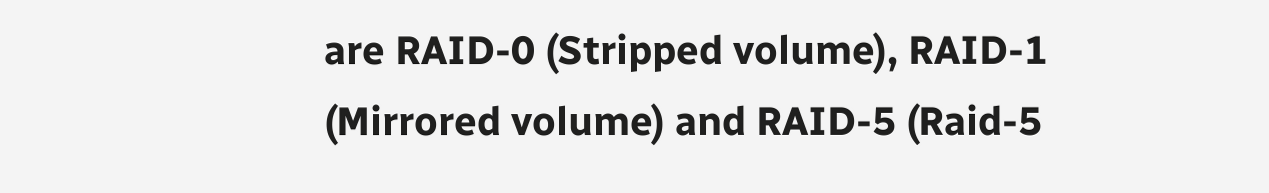are RAID-0 (Stripped volume), RAID-1 (Mirrored volume) and RAID-5 (Raid-5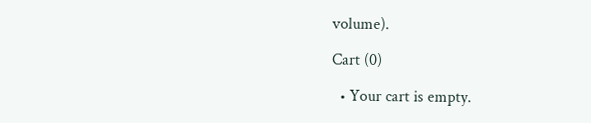volume).

Cart (0)

  • Your cart is empty.